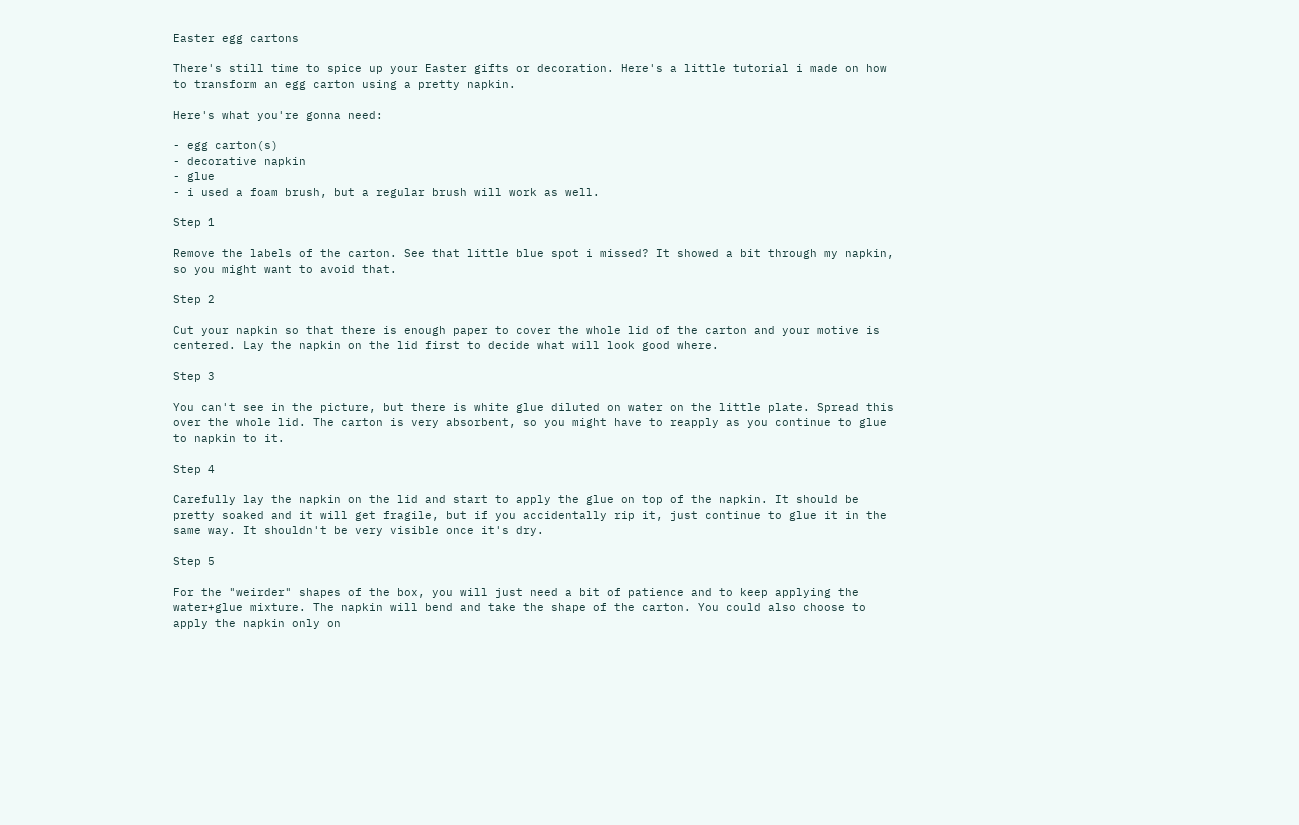Easter egg cartons

There's still time to spice up your Easter gifts or decoration. Here's a little tutorial i made on how to transform an egg carton using a pretty napkin.

Here's what you're gonna need:

- egg carton(s)
- decorative napkin
- glue
- i used a foam brush, but a regular brush will work as well.

Step 1

Remove the labels of the carton. See that little blue spot i missed? It showed a bit through my napkin, so you might want to avoid that.

Step 2

Cut your napkin so that there is enough paper to cover the whole lid of the carton and your motive is centered. Lay the napkin on the lid first to decide what will look good where.

Step 3

You can't see in the picture, but there is white glue diluted on water on the little plate. Spread this over the whole lid. The carton is very absorbent, so you might have to reapply as you continue to glue to napkin to it.

Step 4

Carefully lay the napkin on the lid and start to apply the glue on top of the napkin. It should be pretty soaked and it will get fragile, but if you accidentally rip it, just continue to glue it in the same way. It shouldn't be very visible once it's dry.

Step 5

For the "weirder" shapes of the box, you will just need a bit of patience and to keep applying the water+glue mixture. The napkin will bend and take the shape of the carton. You could also choose to apply the napkin only on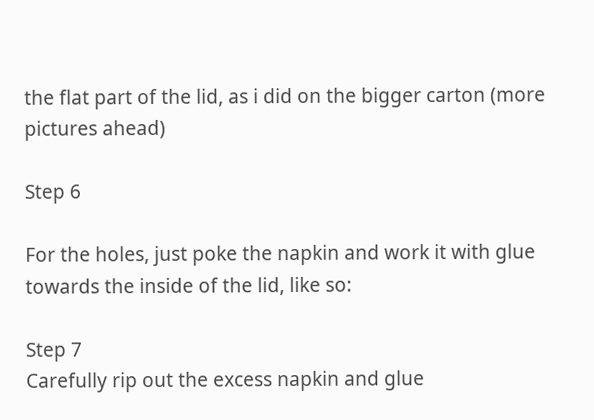the flat part of the lid, as i did on the bigger carton (more pictures ahead)

Step 6

For the holes, just poke the napkin and work it with glue towards the inside of the lid, like so:

Step 7
Carefully rip out the excess napkin and glue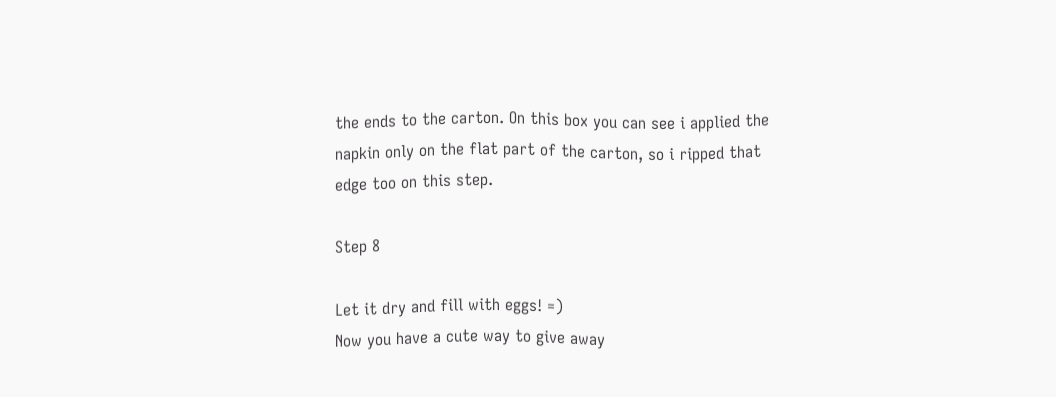the ends to the carton. On this box you can see i applied the napkin only on the flat part of the carton, so i ripped that edge too on this step.

Step 8

Let it dry and fill with eggs! =)
Now you have a cute way to give away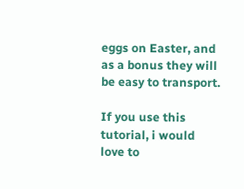eggs on Easter, and as a bonus they will be easy to transport.

If you use this tutorial, i would love to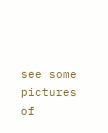see some pictures of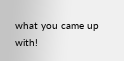what you came up with!